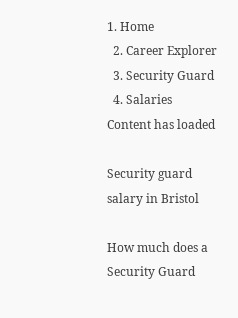1. Home
  2. Career Explorer
  3. Security Guard
  4. Salaries
Content has loaded

Security guard salary in Bristol

How much does a Security Guard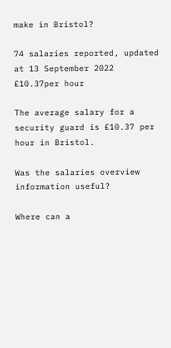make in Bristol?

74 salaries reported, updated at 13 September 2022
£10.37per hour

The average salary for a security guard is £10.37 per hour in Bristol.

Was the salaries overview information useful?

Where can a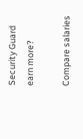Security Guard earn more?

Compare salaries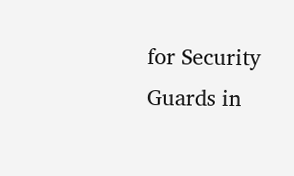for Security Guards in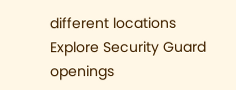different locations
Explore Security Guard openings